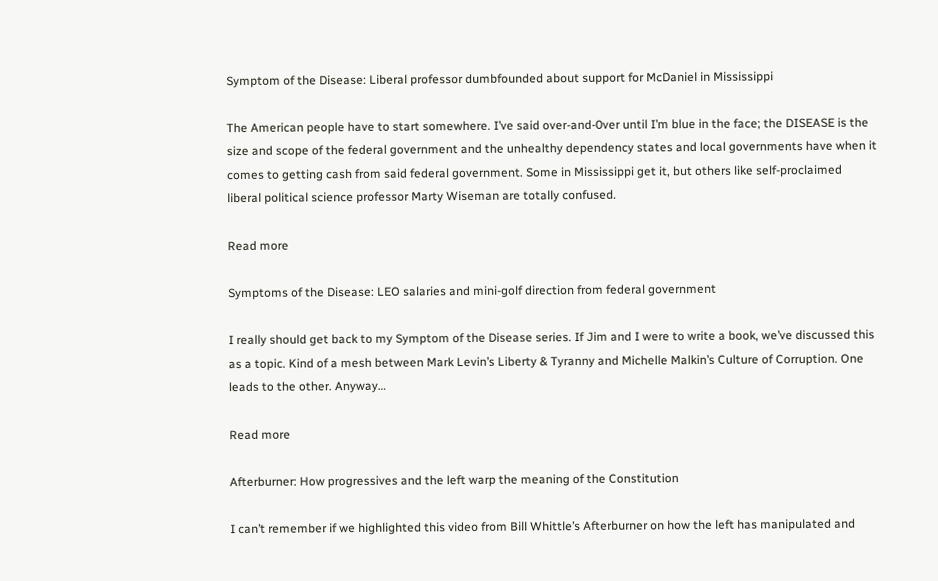Symptom of the Disease: Liberal professor dumbfounded about support for McDaniel in Mississippi

The American people have to start somewhere. I’ve said over-and-0ver until I’m blue in the face; the DISEASE is the size and scope of the federal government and the unhealthy dependency states and local governments have when it comes to getting cash from said federal government. Some in Mississippi get it, but others like self-proclaimed liberal political science professor Marty Wiseman are totally confused.

Read more

Symptoms of the Disease: LEO salaries and mini-golf direction from federal government

I really should get back to my Symptom of the Disease series. If Jim and I were to write a book, we’ve discussed this as a topic. Kind of a mesh between Mark Levin’s Liberty & Tyranny and Michelle Malkin’s Culture of Corruption. One leads to the other. Anyway…

Read more

Afterburner: How progressives and the left warp the meaning of the Constitution

I can’t remember if we highlighted this video from Bill Whittle’s Afterburner on how the left has manipulated and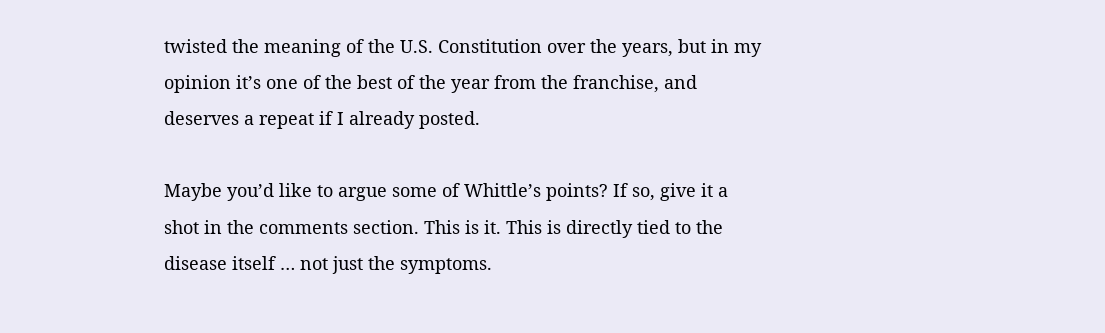twisted the meaning of the U.S. Constitution over the years, but in my opinion it’s one of the best of the year from the franchise, and deserves a repeat if I already posted.

Maybe you’d like to argue some of Whittle’s points? If so, give it a shot in the comments section. This is it. This is directly tied to the disease itself … not just the symptoms.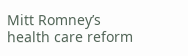Mitt Romney’s health care reform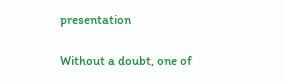presentation

Without a doubt, one of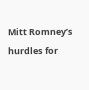Mitt Romney’s hurdles for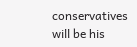conservatives will be his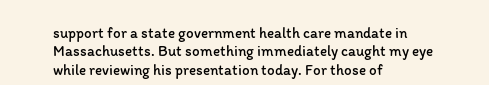support for a state government health care mandate in Massachusetts. But something immediately caught my eye while reviewing his presentation today. For those of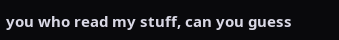you who read my stuff, can you guess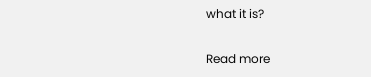what it is?

Read more